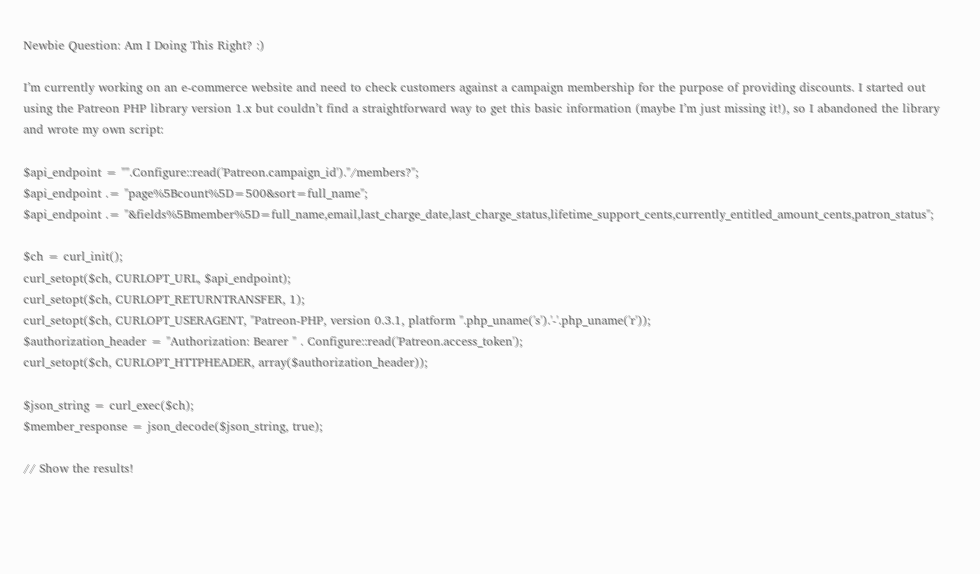Newbie Question: Am I Doing This Right? :)

I’m currently working on an e-commerce website and need to check customers against a campaign membership for the purpose of providing discounts. I started out using the Patreon PHP library version 1.x but couldn’t find a straightforward way to get this basic information (maybe I’m just missing it!), so I abandoned the library and wrote my own script:

$api_endpoint = "".Configure::read('Patreon.campaign_id')."/members?";
$api_endpoint .= "page%5Bcount%5D=500&sort=full_name";
$api_endpoint .= "&fields%5Bmember%5D=full_name,email,last_charge_date,last_charge_status,lifetime_support_cents,currently_entitled_amount_cents,patron_status";

$ch = curl_init();
curl_setopt($ch, CURLOPT_URL, $api_endpoint);
curl_setopt($ch, CURLOPT_RETURNTRANSFER, 1);
curl_setopt($ch, CURLOPT_USERAGENT, "Patreon-PHP, version 0.3.1, platform ".php_uname('s').'-'.php_uname('r'));
$authorization_header = "Authorization: Bearer " . Configure::read('Patreon.access_token');
curl_setopt($ch, CURLOPT_HTTPHEADER, array($authorization_header));

$json_string = curl_exec($ch);
$member_response = json_decode($json_string, true);

// Show the results!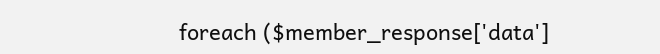foreach ($member_response['data']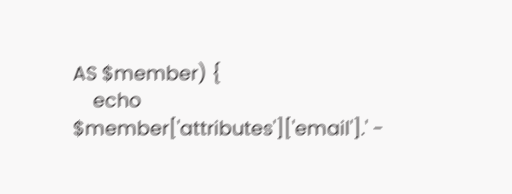AS $member) {
    echo $member['attributes']['email'].' -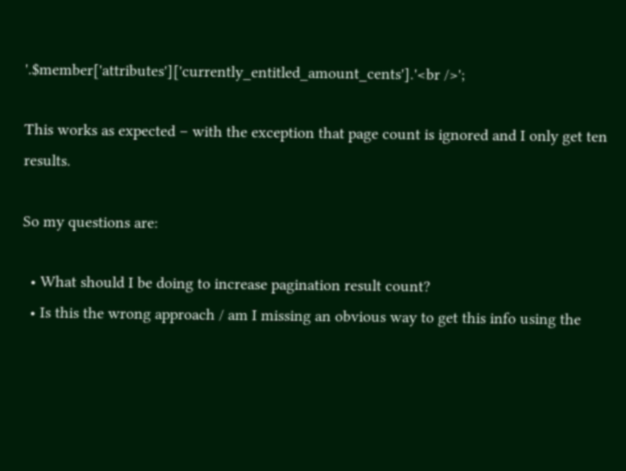'.$member['attributes']['currently_entitled_amount_cents'].'<br />';

This works as expected – with the exception that page count is ignored and I only get ten results.

So my questions are:

  • What should I be doing to increase pagination result count?
  • Is this the wrong approach / am I missing an obvious way to get this info using the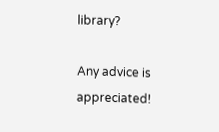library?

Any advice is appreciated!